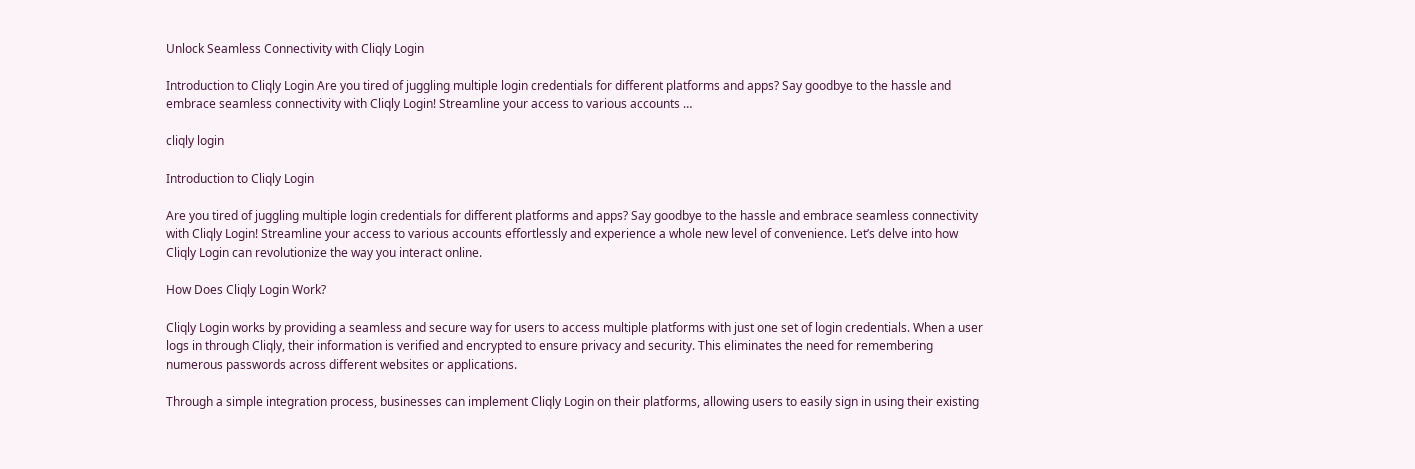Unlock Seamless Connectivity with Cliqly Login

Introduction to Cliqly Login Are you tired of juggling multiple login credentials for different platforms and apps? Say goodbye to the hassle and embrace seamless connectivity with Cliqly Login! Streamline your access to various accounts …

cliqly login

Introduction to Cliqly Login

Are you tired of juggling multiple login credentials for different platforms and apps? Say goodbye to the hassle and embrace seamless connectivity with Cliqly Login! Streamline your access to various accounts effortlessly and experience a whole new level of convenience. Let’s delve into how Cliqly Login can revolutionize the way you interact online.

How Does Cliqly Login Work?

Cliqly Login works by providing a seamless and secure way for users to access multiple platforms with just one set of login credentials. When a user logs in through Cliqly, their information is verified and encrypted to ensure privacy and security. This eliminates the need for remembering numerous passwords across different websites or applications.

Through a simple integration process, businesses can implement Cliqly Login on their platforms, allowing users to easily sign in using their existing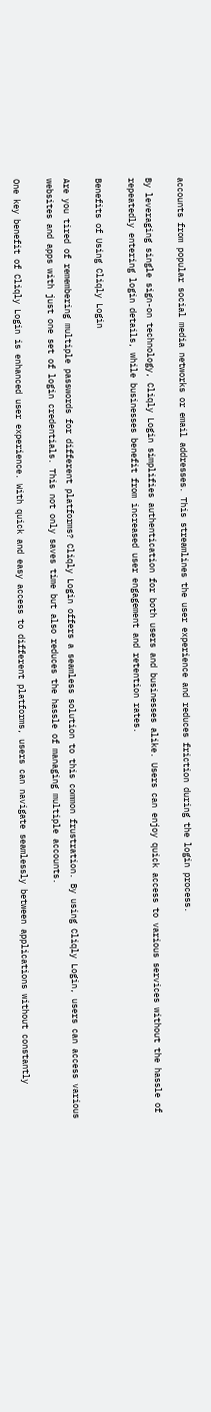accounts from popular social media networks or email addresses. This streamlines the user experience and reduces friction during the login process.

By leveraging single sign-on technology, Cliqly Login simplifies authentication for both users and businesses alike. Users can enjoy quick access to various services without the hassle of repeatedly entering login details, while businesses benefit from increased user engagement and retention rates.

Benefits of Using Cliqly Login

Are you tired of remembering multiple passwords for different platforms? Cliqly Login offers a seamless solution to this common frustration. By using Cliqly Login, users can access various websites and apps with just one set of login credentials. This not only saves time but also reduces the hassle of managing multiple accounts.

One key benefit of Cliqly Login is enhanced user experience. With quick and easy access to different platforms, users can navigate seamlessly between applications without constantly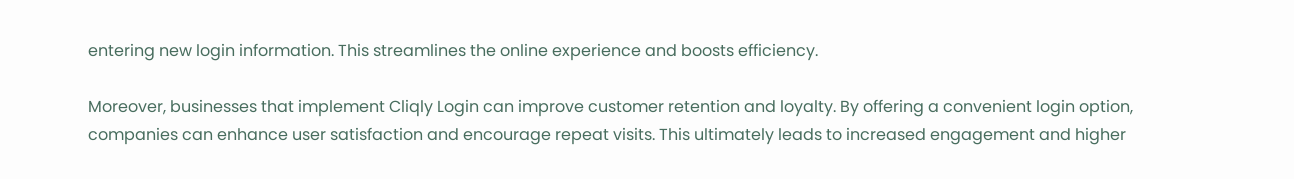entering new login information. This streamlines the online experience and boosts efficiency.

Moreover, businesses that implement Cliqly Login can improve customer retention and loyalty. By offering a convenient login option, companies can enhance user satisfaction and encourage repeat visits. This ultimately leads to increased engagement and higher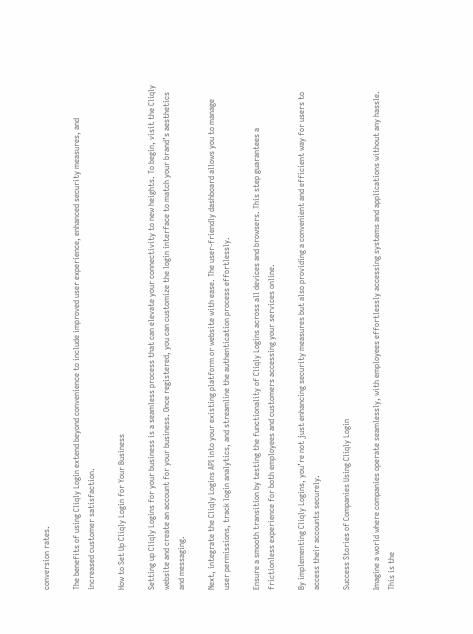conversion rates.

The benefits of using Cliqly Login extend beyond convenience to include improved user experience, enhanced security measures, and increased customer satisfaction.

How to Set Up Cliqly Login for Your Business

Setting up Cliqly Logins for your business is a seamless process that can elevate your connectivity to new heights. To begin, visit the Cliqly website and create an account for your business. Once registered, you can customize the login interface to match your brand’s aesthetics and messaging.

Next, integrate the Cliqly Logins API into your existing platform or website with ease. The user-friendly dashboard allows you to manage user permissions, track login analytics, and streamline the authentication process effortlessly.

Ensure a smooth transition by testing the functionality of Cliqly Logins across all devices and browsers. This step guarantees a frictionless experience for both employees and customers accessing your services online.

By implementing Cliqly Logins, you’re not just enhancing security measures but also providing a convenient and efficient way for users to access their accounts securely.

Success Stories of Companies Using Cliqly Login

Imagine a world where companies operate seamlessly, with employees effortlessly accessing systems and applications without any hassle. This is the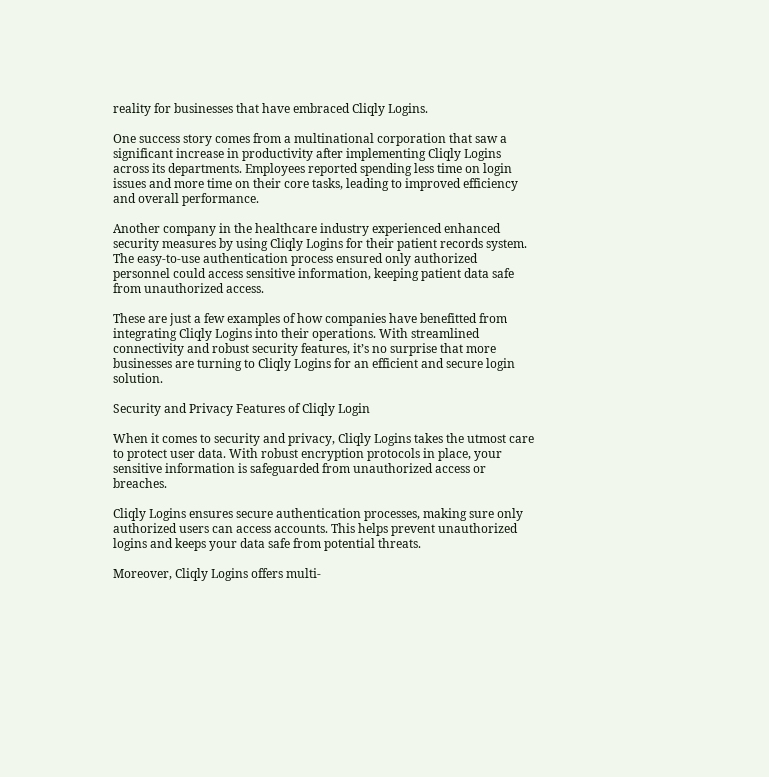reality for businesses that have embraced Cliqly Logins.

One success story comes from a multinational corporation that saw a significant increase in productivity after implementing Cliqly Logins across its departments. Employees reported spending less time on login issues and more time on their core tasks, leading to improved efficiency and overall performance.

Another company in the healthcare industry experienced enhanced security measures by using Cliqly Logins for their patient records system. The easy-to-use authentication process ensured only authorized personnel could access sensitive information, keeping patient data safe from unauthorized access.

These are just a few examples of how companies have benefitted from integrating Cliqly Logins into their operations. With streamlined connectivity and robust security features, it’s no surprise that more businesses are turning to Cliqly Logins for an efficient and secure login solution.

Security and Privacy Features of Cliqly Login

When it comes to security and privacy, Cliqly Logins takes the utmost care to protect user data. With robust encryption protocols in place, your sensitive information is safeguarded from unauthorized access or breaches.

Cliqly Logins ensures secure authentication processes, making sure only authorized users can access accounts. This helps prevent unauthorized logins and keeps your data safe from potential threats.

Moreover, Cliqly Logins offers multi-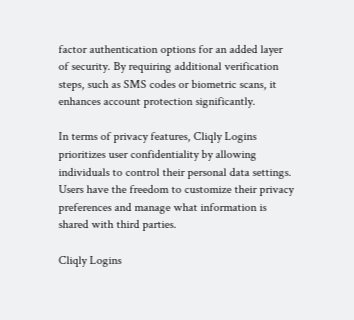factor authentication options for an added layer of security. By requiring additional verification steps, such as SMS codes or biometric scans, it enhances account protection significantly.

In terms of privacy features, Cliqly Logins prioritizes user confidentiality by allowing individuals to control their personal data settings. Users have the freedom to customize their privacy preferences and manage what information is shared with third parties.

Cliqly Logins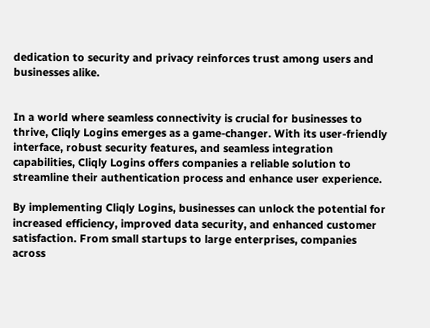dedication to security and privacy reinforces trust among users and businesses alike.


In a world where seamless connectivity is crucial for businesses to thrive, Cliqly Logins emerges as a game-changer. With its user-friendly interface, robust security features, and seamless integration capabilities, Cliqly Logins offers companies a reliable solution to streamline their authentication process and enhance user experience.

By implementing Cliqly Logins, businesses can unlock the potential for increased efficiency, improved data security, and enhanced customer satisfaction. From small startups to large enterprises, companies across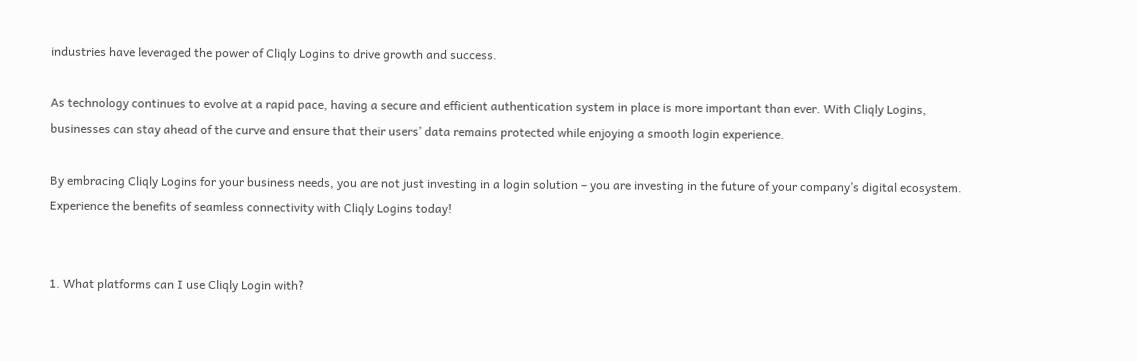industries have leveraged the power of Cliqly Logins to drive growth and success.

As technology continues to evolve at a rapid pace, having a secure and efficient authentication system in place is more important than ever. With Cliqly Logins, businesses can stay ahead of the curve and ensure that their users’ data remains protected while enjoying a smooth login experience.

By embracing Cliqly Logins for your business needs, you are not just investing in a login solution – you are investing in the future of your company’s digital ecosystem. Experience the benefits of seamless connectivity with Cliqly Logins today!


1. What platforms can I use Cliqly Login with?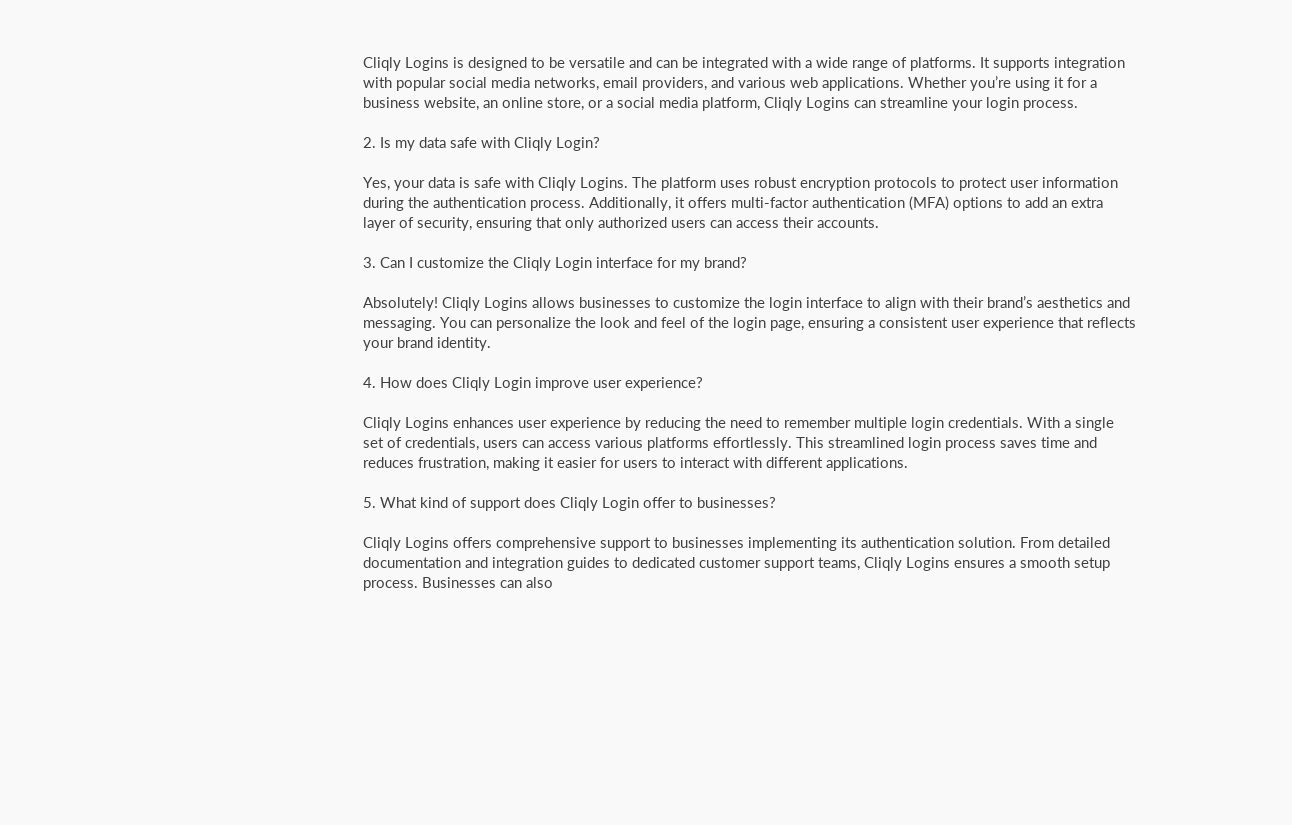Cliqly Logins is designed to be versatile and can be integrated with a wide range of platforms. It supports integration with popular social media networks, email providers, and various web applications. Whether you’re using it for a business website, an online store, or a social media platform, Cliqly Logins can streamline your login process.

2. Is my data safe with Cliqly Login?

Yes, your data is safe with Cliqly Logins. The platform uses robust encryption protocols to protect user information during the authentication process. Additionally, it offers multi-factor authentication (MFA) options to add an extra layer of security, ensuring that only authorized users can access their accounts.

3. Can I customize the Cliqly Login interface for my brand?

Absolutely! Cliqly Logins allows businesses to customize the login interface to align with their brand’s aesthetics and messaging. You can personalize the look and feel of the login page, ensuring a consistent user experience that reflects your brand identity.

4. How does Cliqly Login improve user experience?

Cliqly Logins enhances user experience by reducing the need to remember multiple login credentials. With a single set of credentials, users can access various platforms effortlessly. This streamlined login process saves time and reduces frustration, making it easier for users to interact with different applications.

5. What kind of support does Cliqly Login offer to businesses?

Cliqly Logins offers comprehensive support to businesses implementing its authentication solution. From detailed documentation and integration guides to dedicated customer support teams, Cliqly Logins ensures a smooth setup process. Businesses can also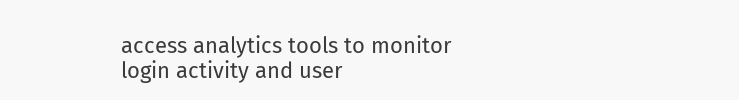access analytics tools to monitor login activity and user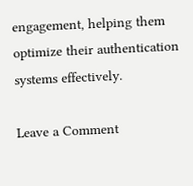engagement, helping them optimize their authentication systems effectively.

Leave a Comment